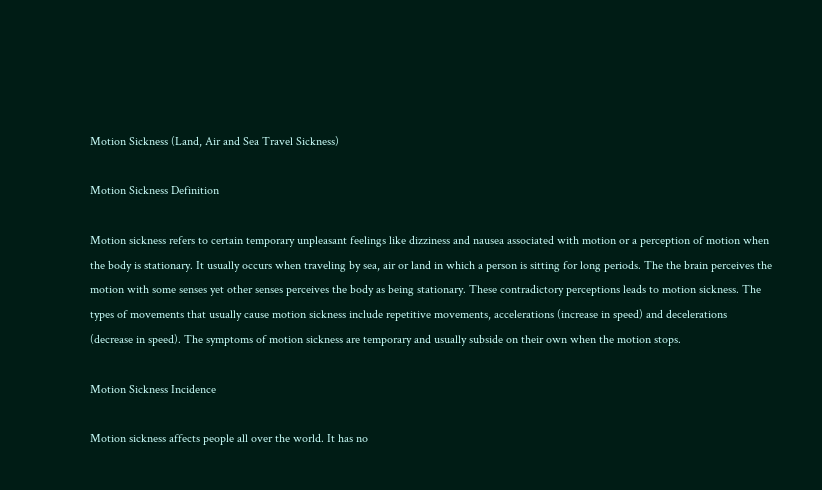Motion Sickness (Land, Air and Sea Travel Sickness)

Motion Sickness Definition

Motion sickness refers to certain temporary unpleasant feelings like dizziness and nausea associated with motion or a perception of motion when the body is stationary. It usually occurs when traveling by sea, air or land in which a person is sitting for long periods. The the brain perceives the motion with some senses yet other senses perceives the body as being stationary. These contradictory perceptions leads to motion sickness. The types of movements that usually cause motion sickness include repetitive movements, accelerations (increase in speed) and decelerations (decrease in speed). The symptoms of motion sickness are temporary and usually subside on their own when the motion stops.

Motion Sickness Incidence

Motion sickness affects people all over the world. It has no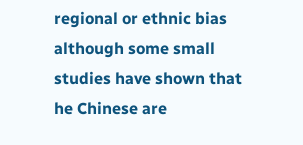regional or ethnic bias although some small studies have shown that he Chinese are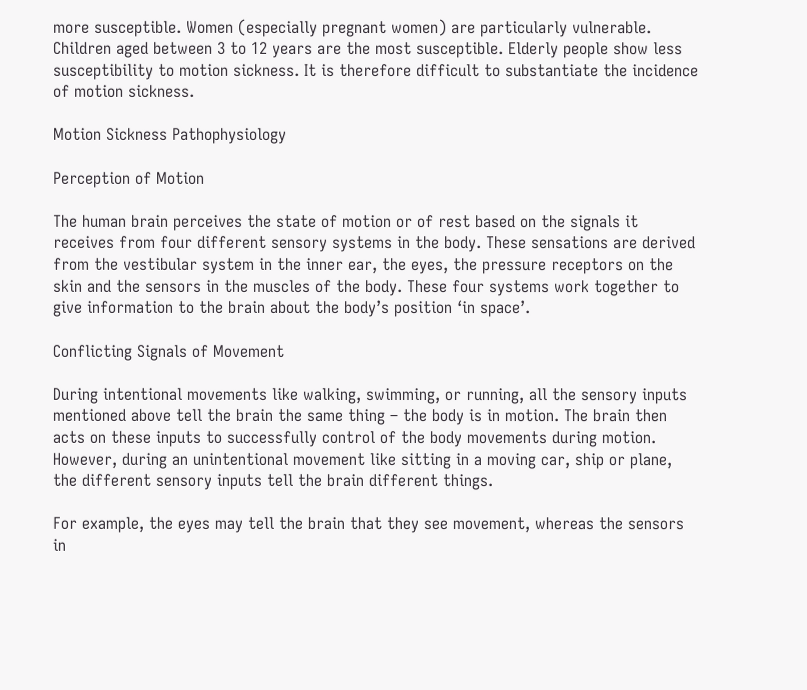more susceptible. Women (especially pregnant women) are particularly vulnerable. Children aged between 3 to 12 years are the most susceptible. Elderly people show less susceptibility to motion sickness. It is therefore difficult to substantiate the incidence of motion sickness.

Motion Sickness Pathophysiology

Perception of Motion

The human brain perceives the state of motion or of rest based on the signals it receives from four different sensory systems in the body. These sensations are derived from the vestibular system in the inner ear, the eyes, the pressure receptors on the skin and the sensors in the muscles of the body. These four systems work together to give information to the brain about the body’s position ‘in space’.

Conflicting Signals of Movement

During intentional movements like walking, swimming, or running, all the sensory inputs mentioned above tell the brain the same thing – the body is in motion. The brain then acts on these inputs to successfully control of the body movements during motion. However, during an unintentional movement like sitting in a moving car, ship or plane, the different sensory inputs tell the brain different things.

For example, the eyes may tell the brain that they see movement, whereas the sensors in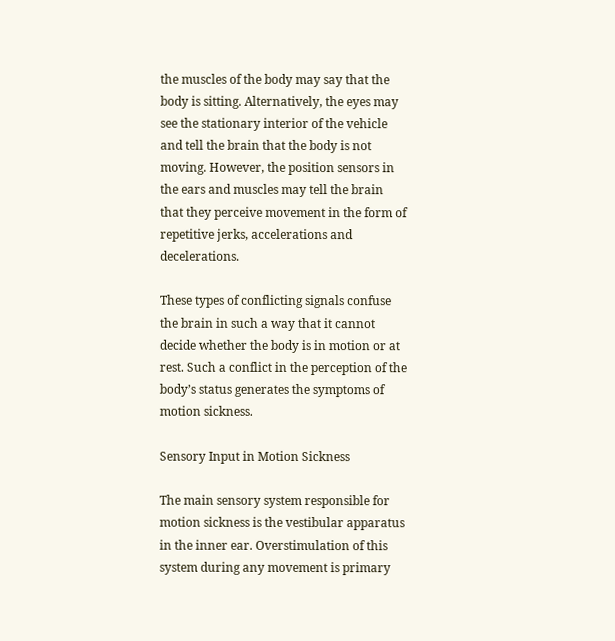the muscles of the body may say that the body is sitting. Alternatively, the eyes may see the stationary interior of the vehicle and tell the brain that the body is not moving. However, the position sensors in the ears and muscles may tell the brain that they perceive movement in the form of repetitive jerks, accelerations and decelerations.

These types of conflicting signals confuse the brain in such a way that it cannot decide whether the body is in motion or at rest. Such a conflict in the perception of the body’s status generates the symptoms of motion sickness.

Sensory Input in Motion Sickness

The main sensory system responsible for motion sickness is the vestibular apparatus in the inner ear. Overstimulation of this system during any movement is primary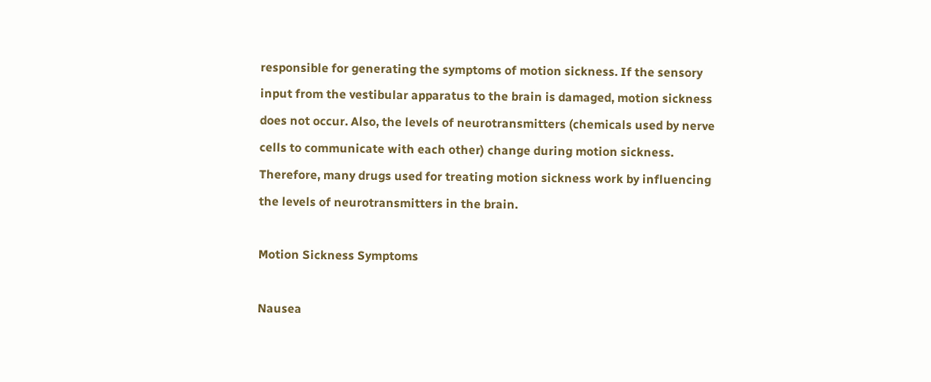responsible for generating the symptoms of motion sickness. If the sensory input from the vestibular apparatus to the brain is damaged, motion sickness does not occur. Also, the levels of neurotransmitters (chemicals used by nerve cells to communicate with each other) change during motion sickness. Therefore, many drugs used for treating motion sickness work by influencing the levels of neurotransmitters in the brain.

Motion Sickness Symptoms

Nausea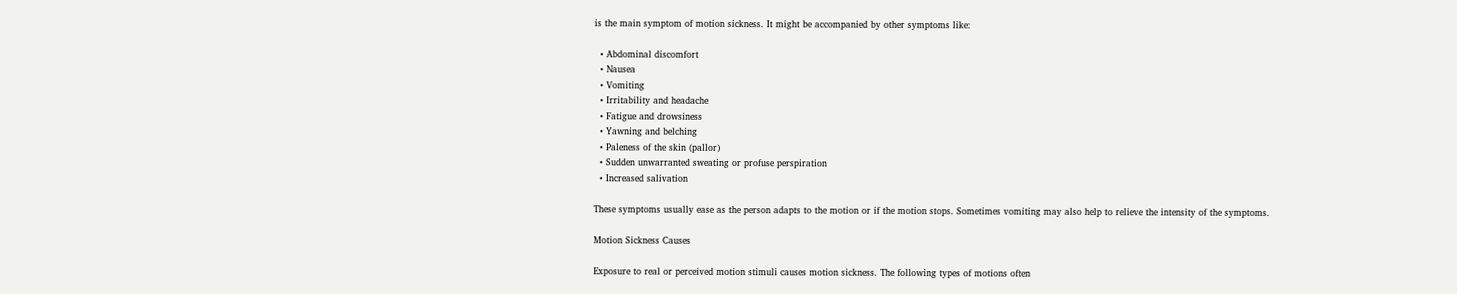is the main symptom of motion sickness. It might be accompanied by other symptoms like:

  • Abdominal discomfort
  • Nausea
  • Vomiting
  • Irritability and headache
  • Fatigue and drowsiness
  • Yawning and belching
  • Paleness of the skin (pallor)
  • Sudden unwarranted sweating or profuse perspiration
  • Increased salivation

These symptoms usually ease as the person adapts to the motion or if the motion stops. Sometimes vomiting may also help to relieve the intensity of the symptoms.

Motion Sickness Causes

Exposure to real or perceived motion stimuli causes motion sickness. The following types of motions often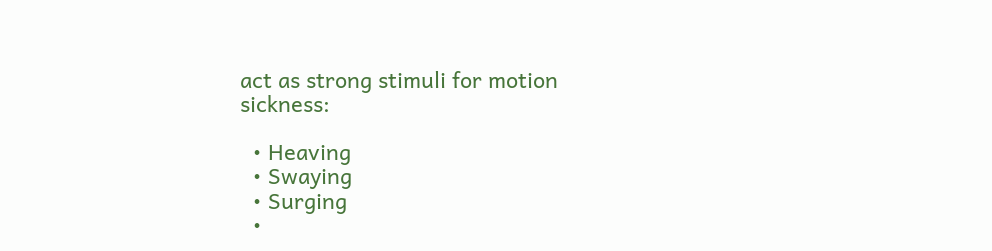act as strong stimuli for motion sickness:

  • Heaving
  • Swaying
  • Surging
  •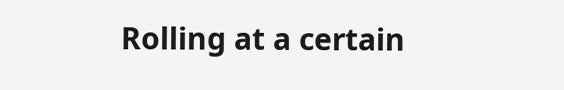Rolling at a certain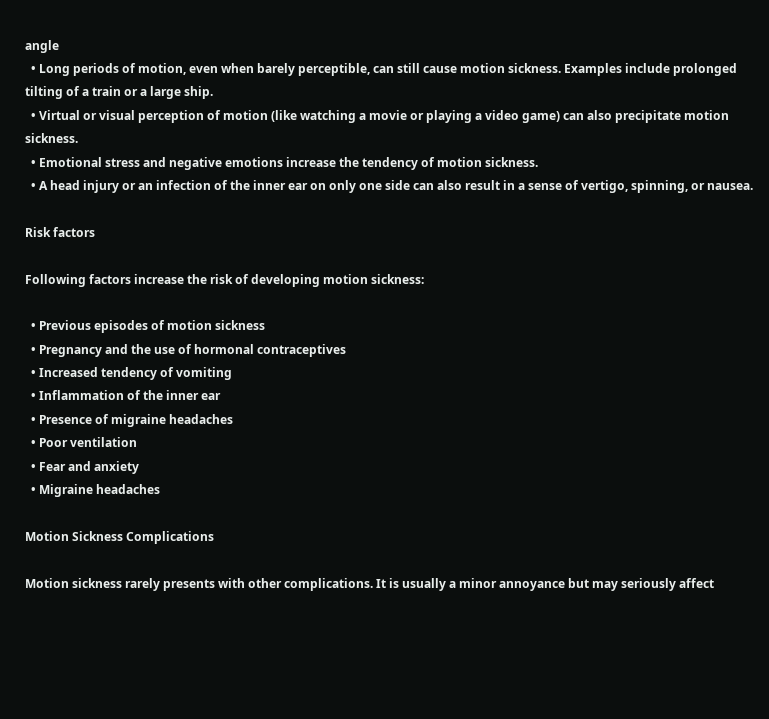angle
  • Long periods of motion, even when barely perceptible, can still cause motion sickness. Examples include prolonged tilting of a train or a large ship.
  • Virtual or visual perception of motion (like watching a movie or playing a video game) can also precipitate motion sickness.
  • Emotional stress and negative emotions increase the tendency of motion sickness.
  • A head injury or an infection of the inner ear on only one side can also result in a sense of vertigo, spinning, or nausea.

Risk factors

Following factors increase the risk of developing motion sickness:

  • Previous episodes of motion sickness
  • Pregnancy and the use of hormonal contraceptives
  • Increased tendency of vomiting
  • Inflammation of the inner ear
  • Presence of migraine headaches
  • Poor ventilation
  • Fear and anxiety
  • Migraine headaches

Motion Sickness Complications

Motion sickness rarely presents with other complications. It is usually a minor annoyance but may seriously affect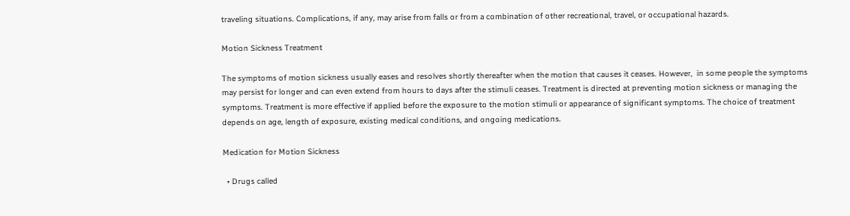traveling situations. Complications, if any, may arise from falls or from a combination of other recreational, travel, or occupational hazards.

Motion Sickness Treatment

The symptoms of motion sickness usually eases and resolves shortly thereafter when the motion that causes it ceases. However,  in some people the symptoms may persist for longer and can even extend from hours to days after the stimuli ceases. Treatment is directed at preventing motion sickness or managing the symptoms. Treatment is more effective if applied before the exposure to the motion stimuli or appearance of significant symptoms. The choice of treatment depends on age, length of exposure, existing medical conditions, and ongoing medications.

Medication for Motion Sickness

  • Drugs called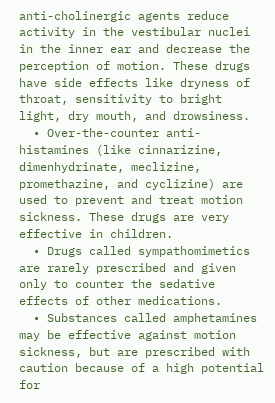anti-cholinergic agents reduce activity in the vestibular nuclei in the inner ear and decrease the perception of motion. These drugs have side effects like dryness of throat, sensitivity to bright light, dry mouth, and drowsiness.
  • Over-the-counter anti-histamines (like cinnarizine, dimenhydrinate, meclizine, promethazine, and cyclizine) are used to prevent and treat motion sickness. These drugs are very effective in children.
  • Drugs called sympathomimetics are rarely prescribed and given only to counter the sedative effects of other medications.
  • Substances called amphetamines may be effective against motion sickness, but are prescribed with caution because of a high potential for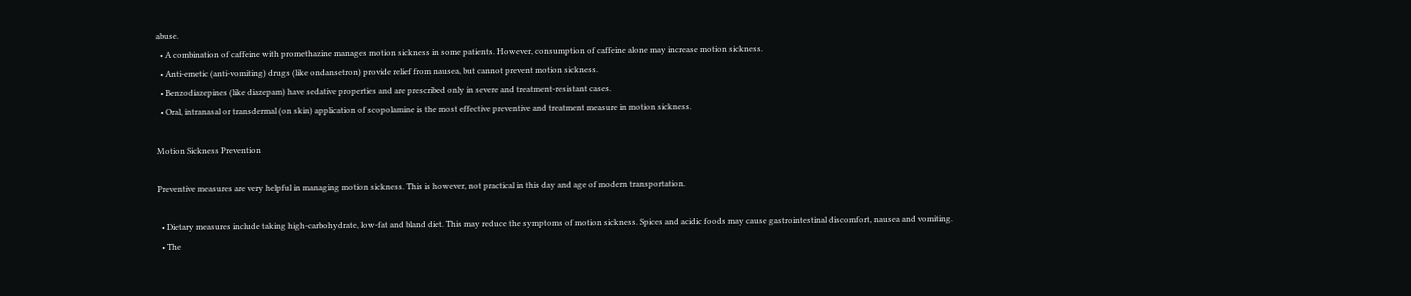abuse.
  • A combination of caffeine with promethazine manages motion sickness in some patients. However, consumption of caffeine alone may increase motion sickness.
  • Anti-emetic (anti-vomiting) drugs (like ondansetron) provide relief from nausea, but cannot prevent motion sickness.
  • Benzodiazepines (like diazepam) have sedative properties and are prescribed only in severe and treatment-resistant cases.
  • Oral, intranasal or transdermal (on skin) application of scopolamine is the most effective preventive and treatment measure in motion sickness.

Motion Sickness Prevention

Preventive measures are very helpful in managing motion sickness. This is however, not practical in this day and age of modern transportation.

  • Dietary measures include taking high-carbohydrate, low-fat and bland diet. This may reduce the symptoms of motion sickness. Spices and acidic foods may cause gastrointestinal discomfort, nausea and vomiting.
  • The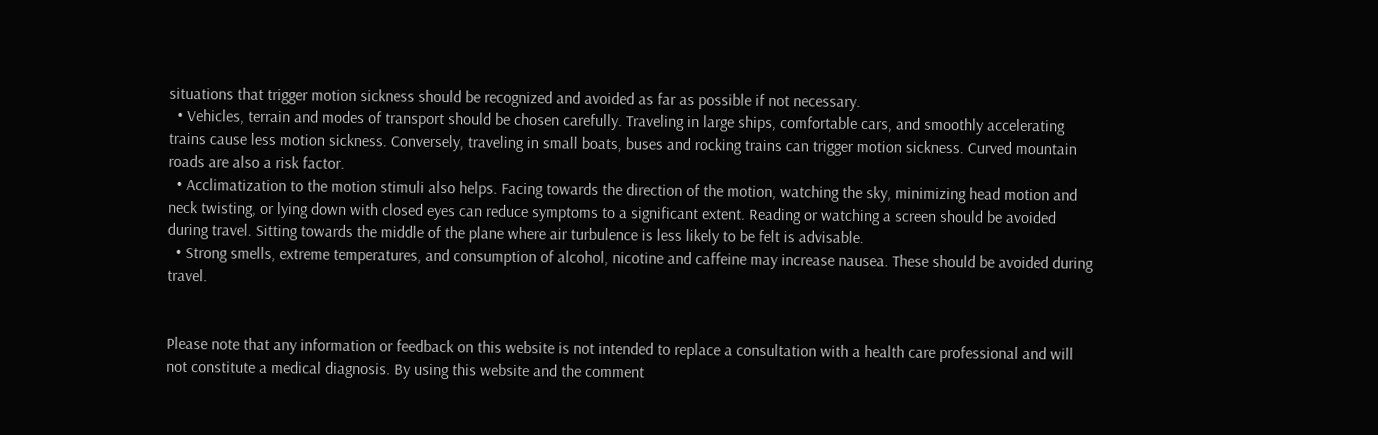situations that trigger motion sickness should be recognized and avoided as far as possible if not necessary.
  • Vehicles, terrain and modes of transport should be chosen carefully. Traveling in large ships, comfortable cars, and smoothly accelerating trains cause less motion sickness. Conversely, traveling in small boats, buses and rocking trains can trigger motion sickness. Curved mountain roads are also a risk factor.
  • Acclimatization to the motion stimuli also helps. Facing towards the direction of the motion, watching the sky, minimizing head motion and neck twisting, or lying down with closed eyes can reduce symptoms to a significant extent. Reading or watching a screen should be avoided during travel. Sitting towards the middle of the plane where air turbulence is less likely to be felt is advisable.
  • Strong smells, extreme temperatures, and consumption of alcohol, nicotine and caffeine may increase nausea. These should be avoided during travel.


Please note that any information or feedback on this website is not intended to replace a consultation with a health care professional and will not constitute a medical diagnosis. By using this website and the comment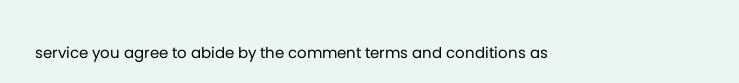service you agree to abide by the comment terms and conditions as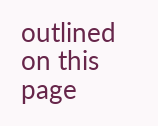outlined on this page